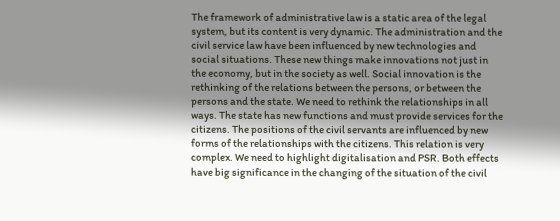The framework of administrative law is a static area of the legal system, but its content is very dynamic. The administration and the civil service law have been influenced by new technologies and social situations. These new things make innovations not just in the economy, but in the society as well. Social innovation is the rethinking of the relations between the persons, or between the persons and the state. We need to rethink the relationships in all ways. The state has new functions and must provide services for the citizens. The positions of the civil servants are influenced by new forms of the relationships with the citizens. This relation is very complex. We need to highlight digitalisation and PSR. Both effects have big significance in the changing of the situation of the civil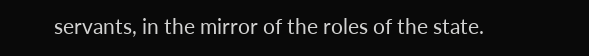servants, in the mirror of the roles of the state.